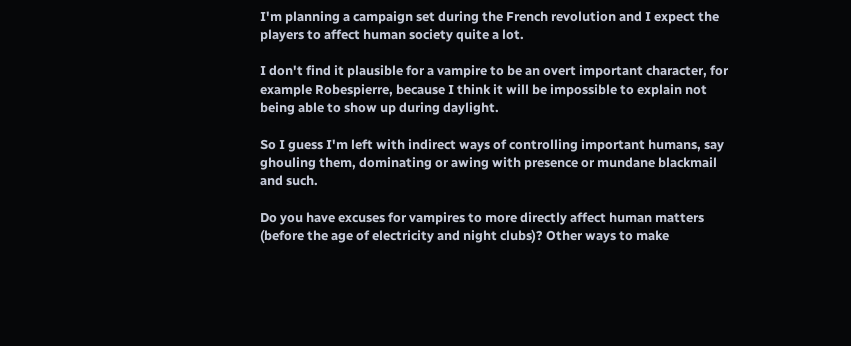I'm planning a campaign set during the French revolution and I expect the players to affect human society quite a lot.

I don't find it plausible for a vampire to be an overt important character, for example Robespierre, because I think it will be impossible to explain not being able to show up during daylight.

So I guess I'm left with indirect ways of controlling important humans, say ghouling them, dominating or awing with presence or mundane blackmail and such.

Do you have excuses for vampires to more directly affect human matters (before the age of electricity and night clubs)? Other ways to make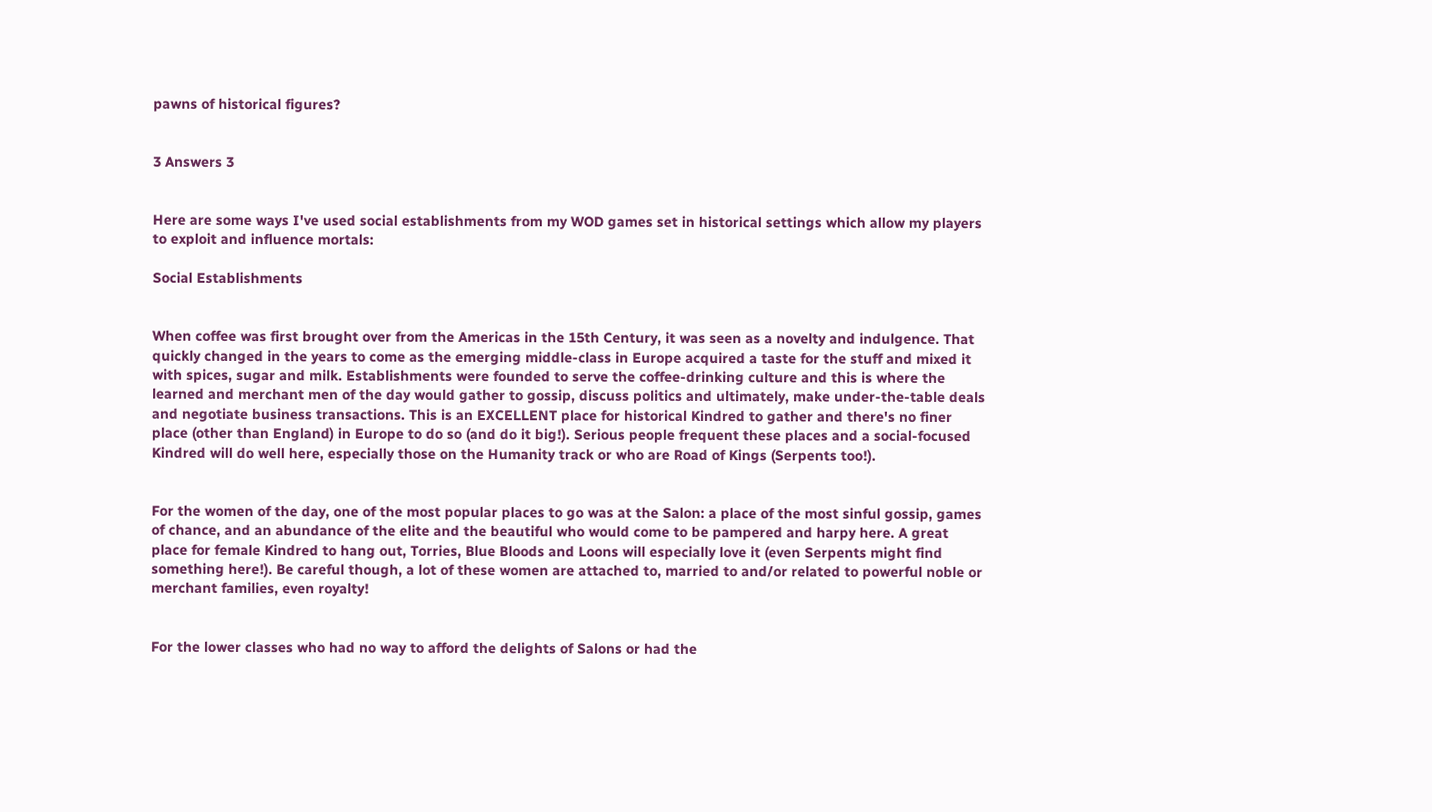pawns of historical figures?


3 Answers 3


Here are some ways I've used social establishments from my WOD games set in historical settings which allow my players to exploit and influence mortals:

Social Establishments


When coffee was first brought over from the Americas in the 15th Century, it was seen as a novelty and indulgence. That quickly changed in the years to come as the emerging middle-class in Europe acquired a taste for the stuff and mixed it with spices, sugar and milk. Establishments were founded to serve the coffee-drinking culture and this is where the learned and merchant men of the day would gather to gossip, discuss politics and ultimately, make under-the-table deals and negotiate business transactions. This is an EXCELLENT place for historical Kindred to gather and there's no finer place (other than England) in Europe to do so (and do it big!). Serious people frequent these places and a social-focused Kindred will do well here, especially those on the Humanity track or who are Road of Kings (Serpents too!).


For the women of the day, one of the most popular places to go was at the Salon: a place of the most sinful gossip, games of chance, and an abundance of the elite and the beautiful who would come to be pampered and harpy here. A great place for female Kindred to hang out, Torries, Blue Bloods and Loons will especially love it (even Serpents might find something here!). Be careful though, a lot of these women are attached to, married to and/or related to powerful noble or merchant families, even royalty!


For the lower classes who had no way to afford the delights of Salons or had the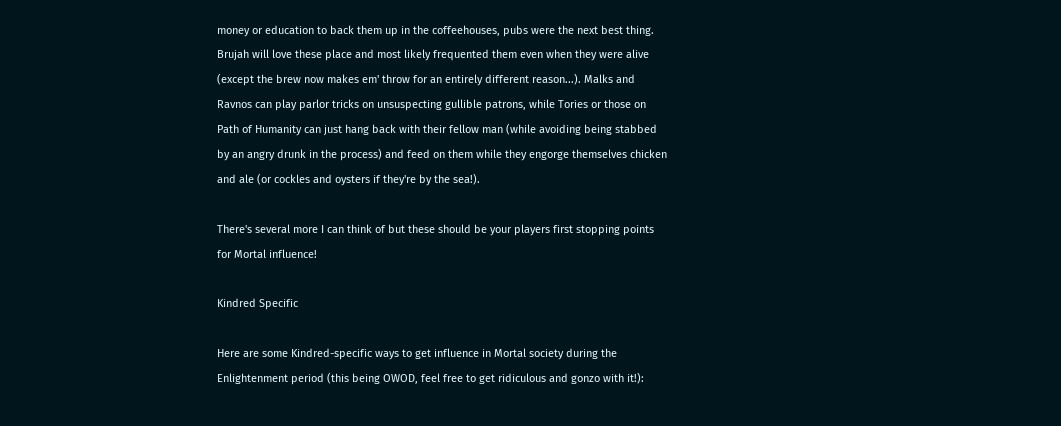money or education to back them up in the coffeehouses, pubs were the next best thing. Brujah will love these place and most likely frequented them even when they were alive (except the brew now makes em' throw for an entirely different reason...). Malks and Ravnos can play parlor tricks on unsuspecting gullible patrons, while Tories or those on Path of Humanity can just hang back with their fellow man (while avoiding being stabbed by an angry drunk in the process) and feed on them while they engorge themselves chicken and ale (or cockles and oysters if they're by the sea!).

There's several more I can think of but these should be your players first stopping points for Mortal influence!

Kindred Specific

Here are some Kindred-specific ways to get influence in Mortal society during the Enlightenment period (this being OWOD, feel free to get ridiculous and gonzo with it!):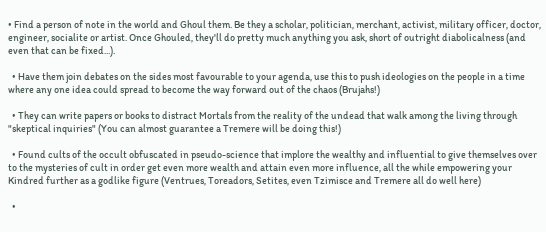• Find a person of note in the world and Ghoul them. Be they a scholar, politician, merchant, activist, military officer, doctor, engineer, socialite or artist. Once Ghouled, they'll do pretty much anything you ask, short of outright diabolicalness (and even that can be fixed...).

  • Have them join debates on the sides most favourable to your agenda, use this to push ideologies on the people in a time where any one idea could spread to become the way forward out of the chaos (Brujahs!)

  • They can write papers or books to distract Mortals from the reality of the undead that walk among the living through "skeptical inquiries" (You can almost guarantee a Tremere will be doing this!)

  • Found cults of the occult obfuscated in pseudo-science that implore the wealthy and influential to give themselves over to the mysteries of cult in order get even more wealth and attain even more influence, all the while empowering your Kindred further as a godlike figure (Ventrues, Toreadors, Setites, even Tzimisce and Tremere all do well here)

  •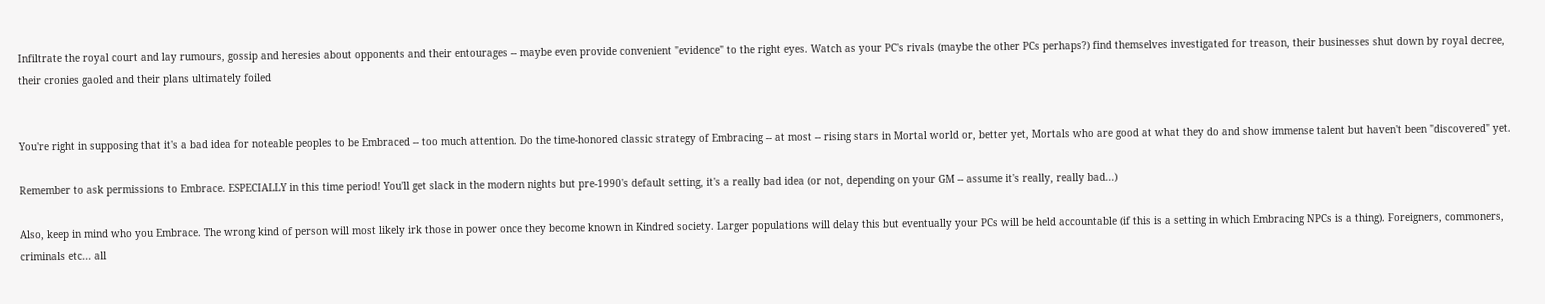Infiltrate the royal court and lay rumours, gossip and heresies about opponents and their entourages -- maybe even provide convenient "evidence" to the right eyes. Watch as your PC's rivals (maybe the other PCs perhaps?) find themselves investigated for treason, their businesses shut down by royal decree, their cronies gaoled and their plans ultimately foiled


You're right in supposing that it's a bad idea for noteable peoples to be Embraced -- too much attention. Do the time-honored classic strategy of Embracing -- at most -- rising stars in Mortal world or, better yet, Mortals who are good at what they do and show immense talent but haven't been "discovered" yet.

Remember to ask permissions to Embrace. ESPECIALLY in this time period! You'll get slack in the modern nights but pre-1990's default setting, it's a really bad idea (or not, depending on your GM -- assume it's really, really bad...)

Also, keep in mind who you Embrace. The wrong kind of person will most likely irk those in power once they become known in Kindred society. Larger populations will delay this but eventually your PCs will be held accountable (if this is a setting in which Embracing NPCs is a thing). Foreigners, commoners, criminals etc... all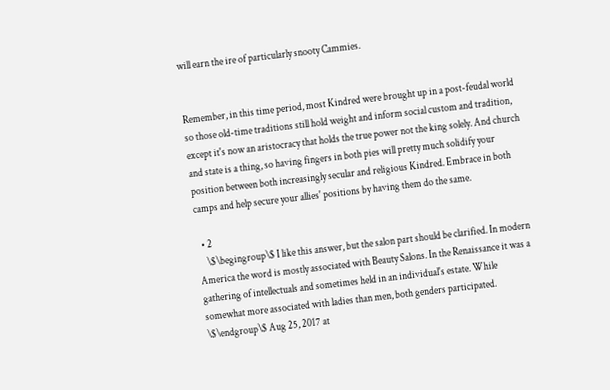will earn the ire of particularly snooty Cammies.


Remember, in this time period, most Kindred were brought up in a post-feudal world so those old-time traditions still hold weight and inform social custom and tradition, except it's now an aristocracy that holds the true power not the king solely. And church and state is a thing, so having fingers in both pies will pretty much solidify your position between both increasingly secular and religious Kindred. Embrace in both camps and help secure your allies' positions by having them do the same.

  • 2
    \$\begingroup\$ I like this answer, but the salon part should be clarified. In modern America the word is mostly associated with Beauty Salons. In the Renaissance it was a gathering of intellectuals and sometimes held in an individual's estate. While somewhat more associated with ladies than men, both genders participated. \$\endgroup\$ Aug 25, 2017 at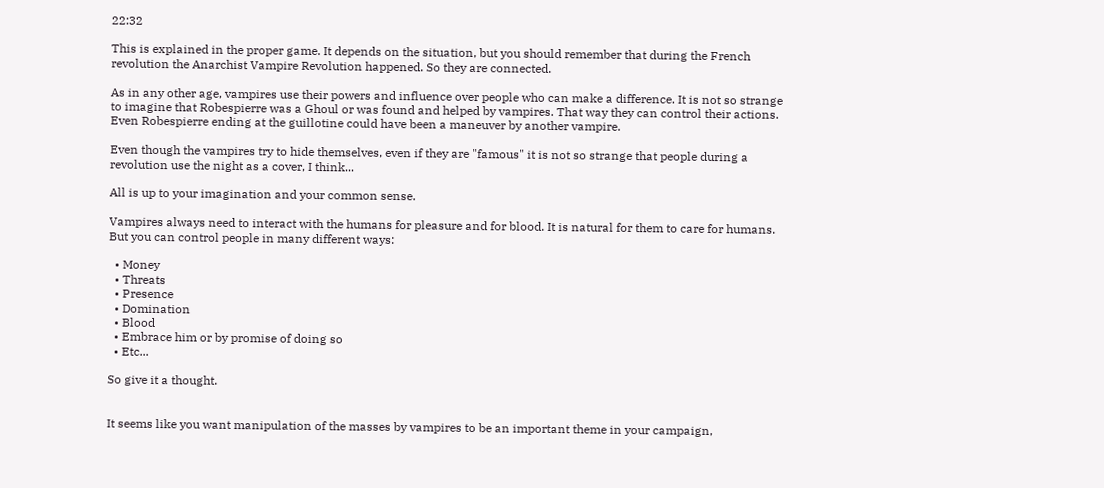22:32

This is explained in the proper game. It depends on the situation, but you should remember that during the French revolution the Anarchist Vampire Revolution happened. So they are connected.

As in any other age, vampires use their powers and influence over people who can make a difference. It is not so strange to imagine that Robespierre was a Ghoul or was found and helped by vampires. That way they can control their actions. Even Robespierre ending at the guillotine could have been a maneuver by another vampire.

Even though the vampires try to hide themselves, even if they are "famous" it is not so strange that people during a revolution use the night as a cover, I think...

All is up to your imagination and your common sense.

Vampires always need to interact with the humans for pleasure and for blood. It is natural for them to care for humans. But you can control people in many different ways:

  • Money
  • Threats
  • Presence
  • Domination
  • Blood
  • Embrace him or by promise of doing so
  • Etc...

So give it a thought.


It seems like you want manipulation of the masses by vampires to be an important theme in your campaign,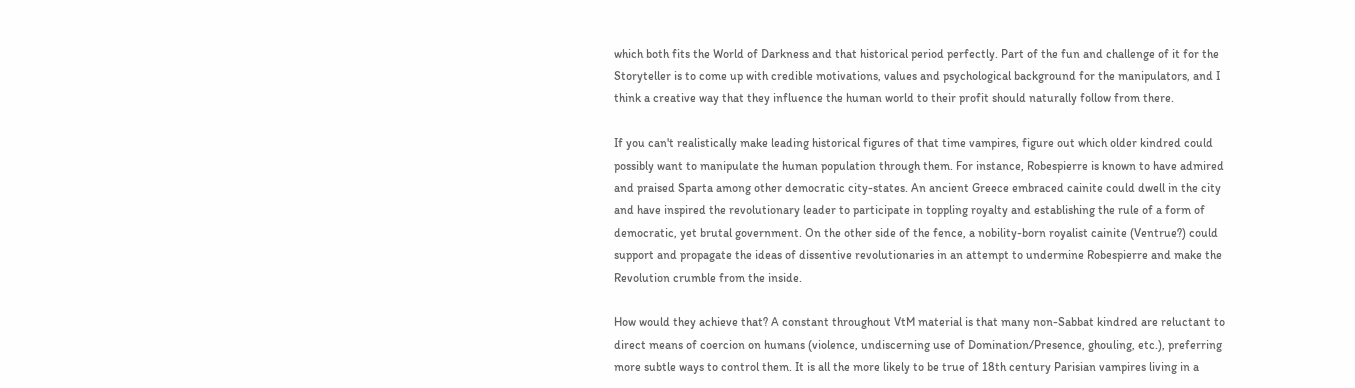which both fits the World of Darkness and that historical period perfectly. Part of the fun and challenge of it for the Storyteller is to come up with credible motivations, values and psychological background for the manipulators, and I think a creative way that they influence the human world to their profit should naturally follow from there.

If you can't realistically make leading historical figures of that time vampires, figure out which older kindred could possibly want to manipulate the human population through them. For instance, Robespierre is known to have admired and praised Sparta among other democratic city-states. An ancient Greece embraced cainite could dwell in the city and have inspired the revolutionary leader to participate in toppling royalty and establishing the rule of a form of democratic, yet brutal government. On the other side of the fence, a nobility-born royalist cainite (Ventrue?) could support and propagate the ideas of dissentive revolutionaries in an attempt to undermine Robespierre and make the Revolution crumble from the inside.

How would they achieve that? A constant throughout VtM material is that many non-Sabbat kindred are reluctant to direct means of coercion on humans (violence, undiscerning use of Domination/Presence, ghouling, etc.), preferring more subtle ways to control them. It is all the more likely to be true of 18th century Parisian vampires living in a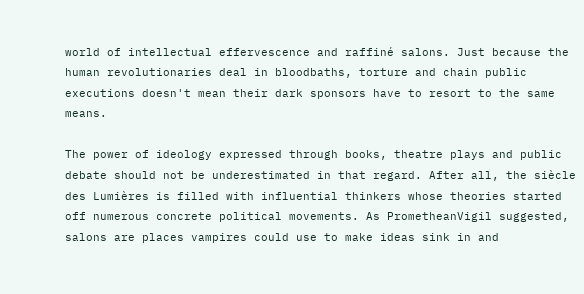world of intellectual effervescence and raffiné salons. Just because the human revolutionaries deal in bloodbaths, torture and chain public executions doesn't mean their dark sponsors have to resort to the same means.

The power of ideology expressed through books, theatre plays and public debate should not be underestimated in that regard. After all, the siècle des Lumières is filled with influential thinkers whose theories started off numerous concrete political movements. As PrometheanVigil suggested, salons are places vampires could use to make ideas sink in and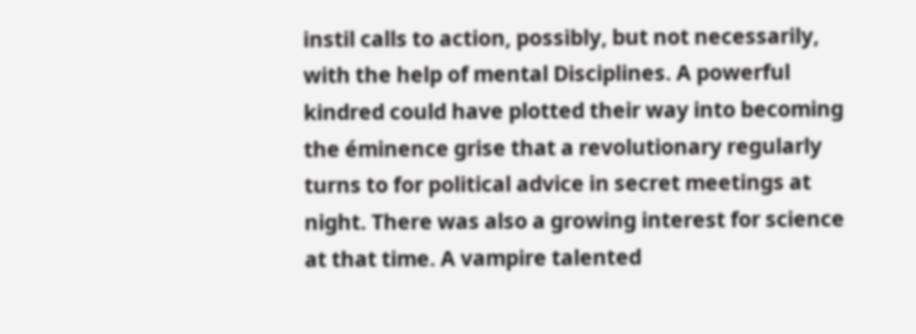instil calls to action, possibly, but not necessarily, with the help of mental Disciplines. A powerful kindred could have plotted their way into becoming the éminence grise that a revolutionary regularly turns to for political advice in secret meetings at night. There was also a growing interest for science at that time. A vampire talented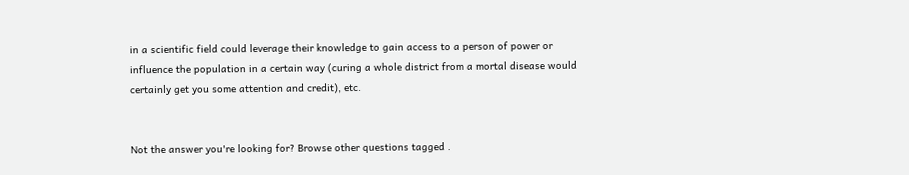in a scientific field could leverage their knowledge to gain access to a person of power or influence the population in a certain way (curing a whole district from a mortal disease would certainly get you some attention and credit), etc.


Not the answer you're looking for? Browse other questions tagged .